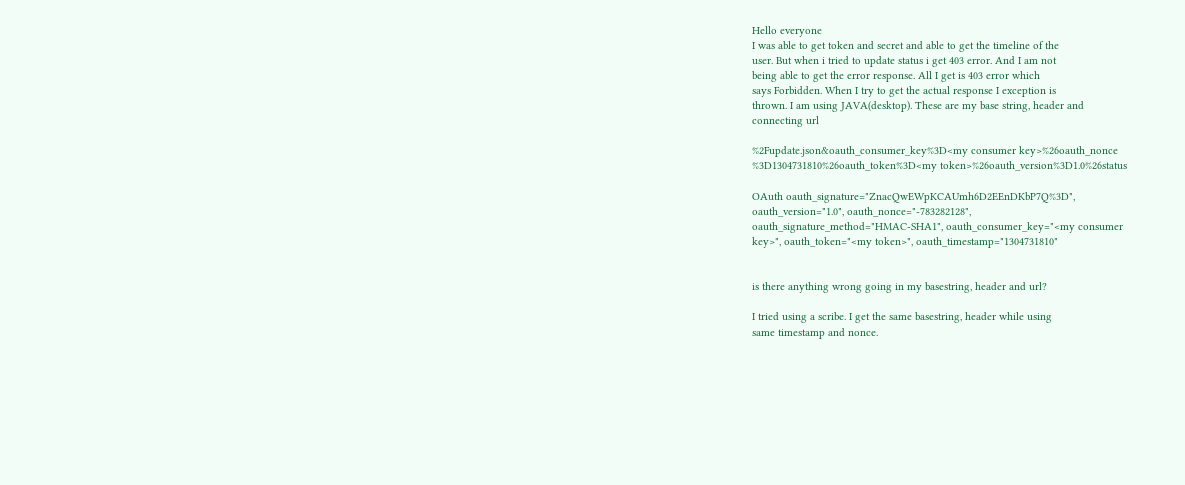Hello everyone
I was able to get token and secret and able to get the timeline of the
user. But when i tried to update status i get 403 error. And I am not
being able to get the error response. All I get is 403 error which
says Forbidden. When I try to get the actual response I exception is
thrown. I am using JAVA(desktop). These are my base string, header and
connecting url

%2Fupdate.json&oauth_consumer_key%3D<my consumer key>%26oauth_nonce
%3D1304731810%26oauth_token%3D<my token>%26oauth_version%3D1.0%26status

OAuth oauth_signature="ZnacQwEWpKCAUmh6D2EEnDKbP7Q%3D",
oauth_version="1.0", oauth_nonce="-783282128",
oauth_signature_method="HMAC-SHA1", oauth_consumer_key="<my consumer
key>", oauth_token="<my token>", oauth_timestamp="1304731810"


is there anything wrong going in my basestring, header and url?

I tried using a scribe. I get the same basestring, header while using
same timestamp and nonce.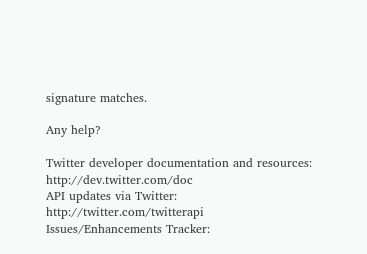signature matches.

Any help?

Twitter developer documentation and resources: http://dev.twitter.com/doc
API updates via Twitter: http://twitter.com/twitterapi
Issues/Enhancements Tracker: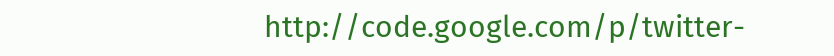http://code.google.com/p/twitter-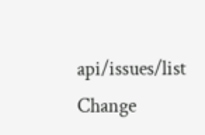api/issues/list
Change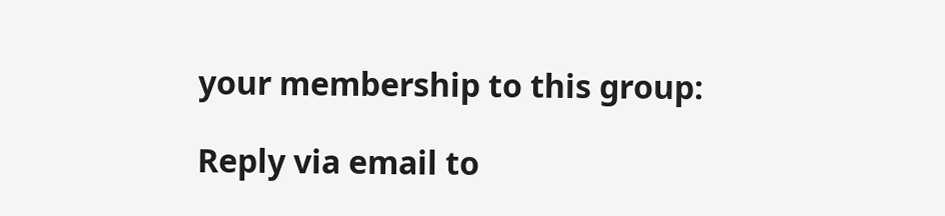your membership to this group:

Reply via email to